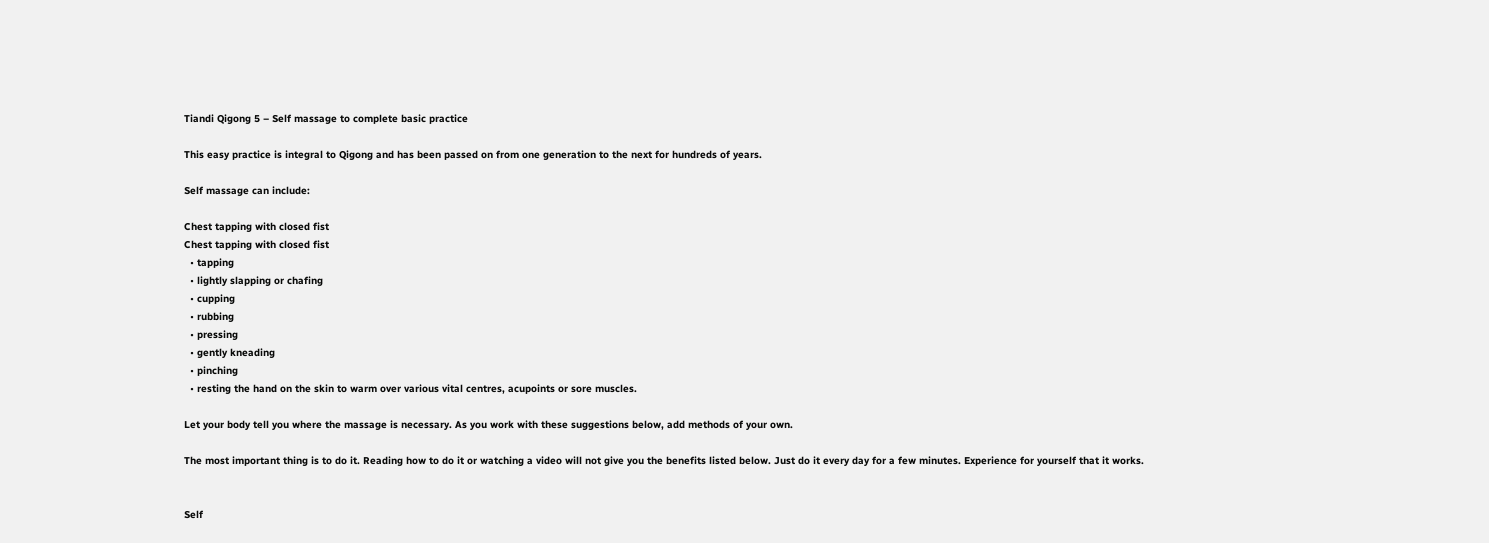Tiandi Qigong 5 – Self massage to complete basic practice

This easy practice is integral to Qigong and has been passed on from one generation to the next for hundreds of years.

Self massage can include:

Chest tapping with closed fist
Chest tapping with closed fist
  • tapping
  • lightly slapping or chafing
  • cupping
  • rubbing
  • pressing
  • gently kneading
  • pinching
  • resting the hand on the skin to warm over various vital centres, acupoints or sore muscles.

Let your body tell you where the massage is necessary. As you work with these suggestions below, add methods of your own.

The most important thing is to do it. Reading how to do it or watching a video will not give you the benefits listed below. Just do it every day for a few minutes. Experience for yourself that it works.


Self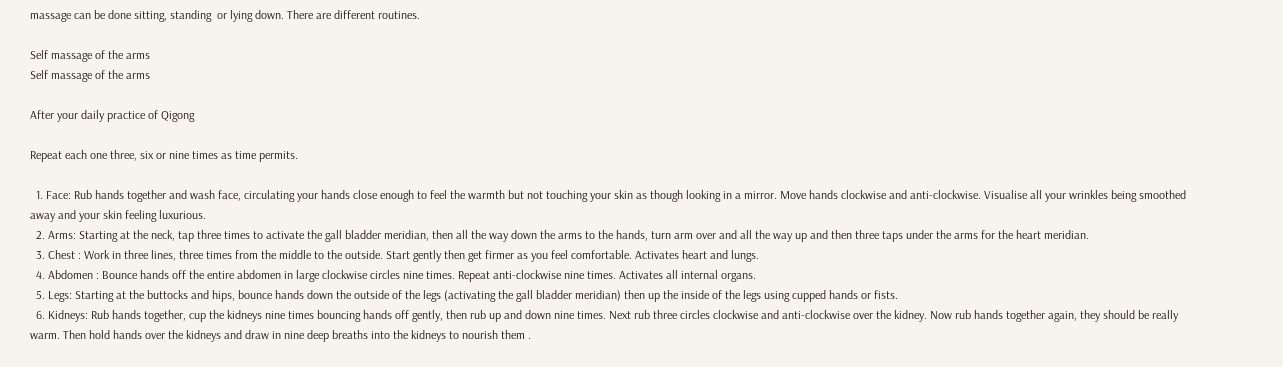massage can be done sitting, standing  or lying down. There are different routines.

Self massage of the arms
Self massage of the arms

After your daily practice of Qigong

Repeat each one three, six or nine times as time permits.

  1. Face: Rub hands together and wash face, circulating your hands close enough to feel the warmth but not touching your skin as though looking in a mirror. Move hands clockwise and anti-clockwise. Visualise all your wrinkles being smoothed away and your skin feeling luxurious.
  2. Arms: Starting at the neck, tap three times to activate the gall bladder meridian, then all the way down the arms to the hands, turn arm over and all the way up and then three taps under the arms for the heart meridian.
  3. Chest : Work in three lines, three times from the middle to the outside. Start gently then get firmer as you feel comfortable. Activates heart and lungs.
  4. Abdomen : Bounce hands off the entire abdomen in large clockwise circles nine times. Repeat anti-clockwise nine times. Activates all internal organs.
  5. Legs: Starting at the buttocks and hips, bounce hands down the outside of the legs (activating the gall bladder meridian) then up the inside of the legs using cupped hands or fists.
  6. Kidneys: Rub hands together, cup the kidneys nine times bouncing hands off gently, then rub up and down nine times. Next rub three circles clockwise and anti-clockwise over the kidney. Now rub hands together again, they should be really warm. Then hold hands over the kidneys and draw in nine deep breaths into the kidneys to nourish them .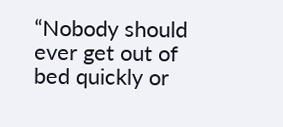“Nobody should ever get out of bed quickly or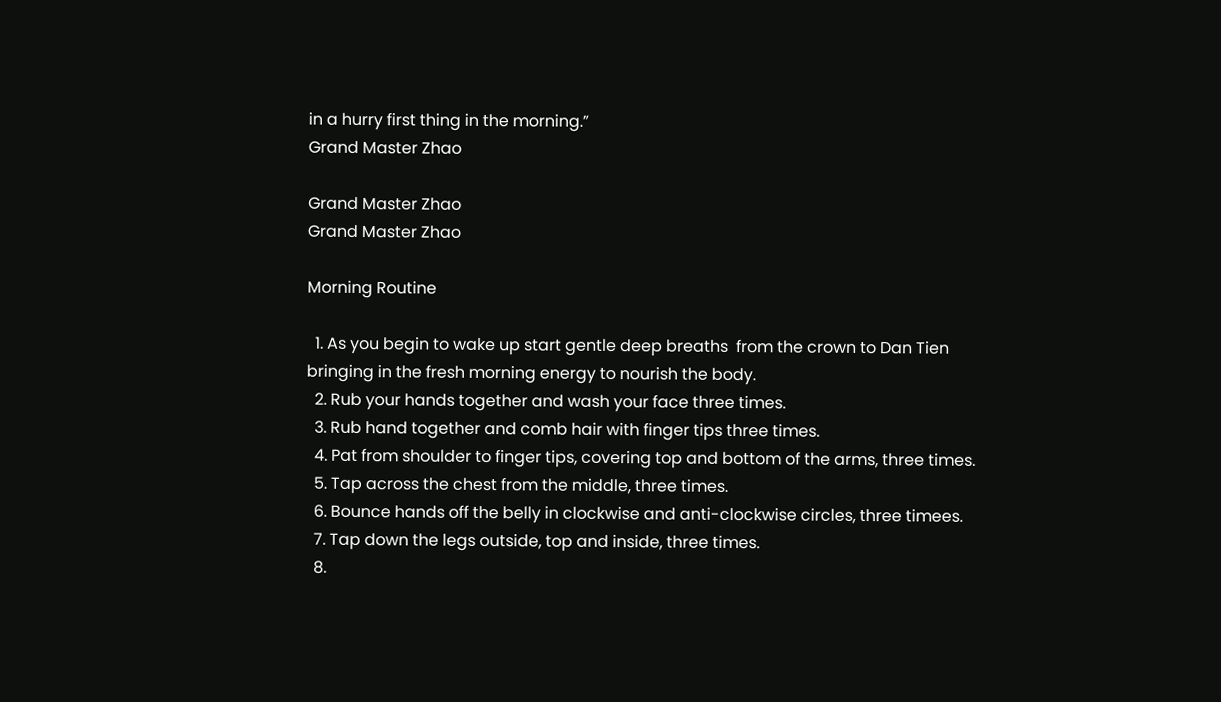in a hurry first thing in the morning.”
Grand Master Zhao

Grand Master Zhao
Grand Master Zhao

Morning Routine

  1. As you begin to wake up start gentle deep breaths  from the crown to Dan Tien bringing in the fresh morning energy to nourish the body.
  2. Rub your hands together and wash your face three times.
  3. Rub hand together and comb hair with finger tips three times.
  4. Pat from shoulder to finger tips, covering top and bottom of the arms, three times.
  5. Tap across the chest from the middle, three times.
  6. Bounce hands off the belly in clockwise and anti-clockwise circles, three timees.
  7. Tap down the legs outside, top and inside, three times.
  8.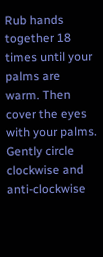Rub hands together 18 times until your palms are warm. Then cover the eyes with your palms. Gently circle clockwise and anti-clockwise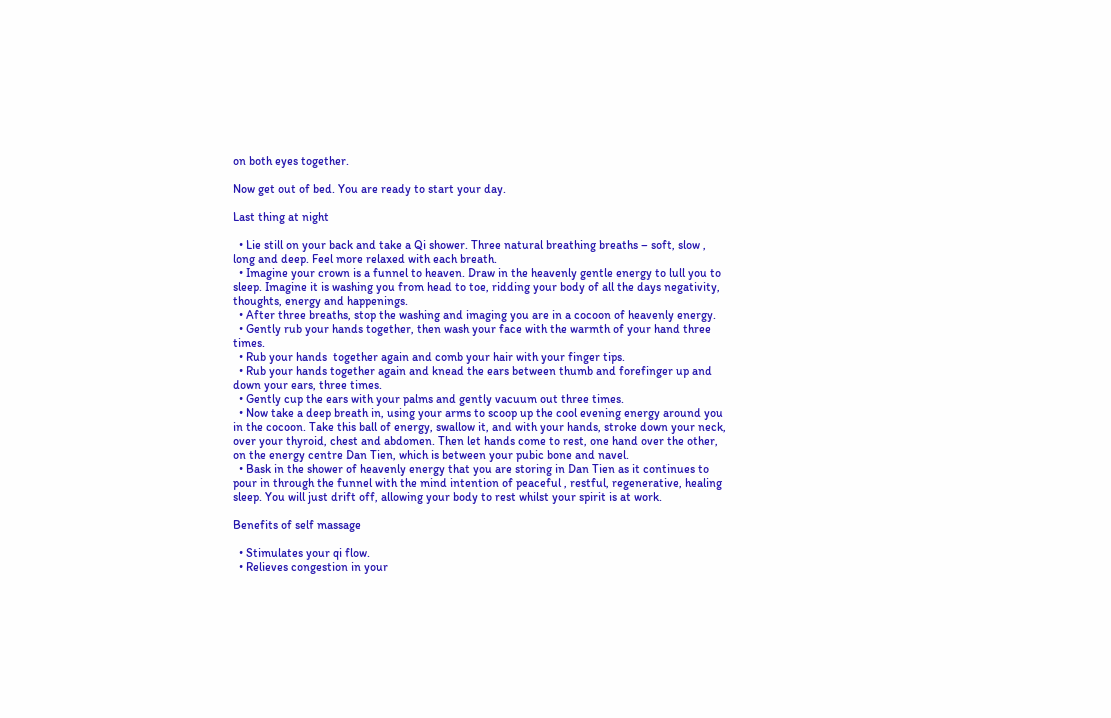on both eyes together.

Now get out of bed. You are ready to start your day.

Last thing at night

  • Lie still on your back and take a Qi shower. Three natural breathing breaths – soft, slow , long and deep. Feel more relaxed with each breath.
  • Imagine your crown is a funnel to heaven. Draw in the heavenly gentle energy to lull you to sleep. Imagine it is washing you from head to toe, ridding your body of all the days negativity, thoughts, energy and happenings.
  • After three breaths, stop the washing and imaging you are in a cocoon of heavenly energy.
  • Gently rub your hands together, then wash your face with the warmth of your hand three times.
  • Rub your hands  together again and comb your hair with your finger tips.
  • Rub your hands together again and knead the ears between thumb and forefinger up and down your ears, three times.
  • Gently cup the ears with your palms and gently vacuum out three times.
  • Now take a deep breath in, using your arms to scoop up the cool evening energy around you in the cocoon. Take this ball of energy, swallow it, and with your hands, stroke down your neck, over your thyroid, chest and abdomen. Then let hands come to rest, one hand over the other, on the energy centre Dan Tien, which is between your pubic bone and navel.
  • Bask in the shower of heavenly energy that you are storing in Dan Tien as it continues to pour in through the funnel with the mind intention of peaceful , restful, regenerative, healing  sleep. You will just drift off, allowing your body to rest whilst your spirit is at work.

Benefits of self massage

  • Stimulates your qi flow.
  • Relieves congestion in your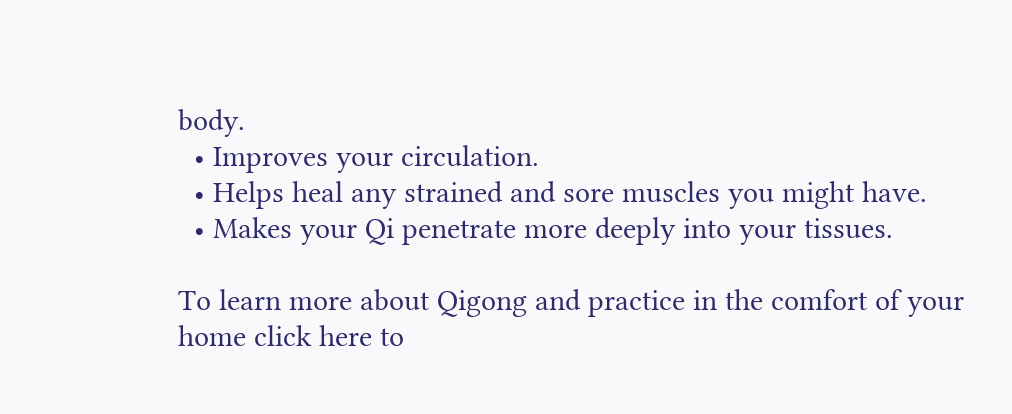body.
  • Improves your circulation.
  • Helps heal any strained and sore muscles you might have.
  • Makes your Qi penetrate more deeply into your tissues.

To learn more about Qigong and practice in the comfort of your home click here to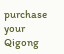purchase your Qigong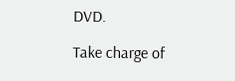DVD.

Take charge of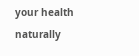your health naturally